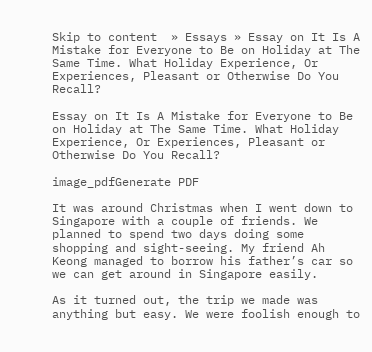Skip to content  » Essays » Essay on It Is A Mistake for Everyone to Be on Holiday at The Same Time. What Holiday Experience, Or Experiences, Pleasant or Otherwise Do You Recall?

Essay on It Is A Mistake for Everyone to Be on Holiday at The Same Time. What Holiday Experience, Or Experiences, Pleasant or Otherwise Do You Recall?

image_pdfGenerate PDF

It was around Christmas when I went down to Singapore with a couple of friends. We planned to spend two days doing some shopping and sight-seeing. My friend Ah Keong managed to borrow his father’s car so we can get around in Singapore easily.

As it turned out, the trip we made was anything but easy. We were foolish enough to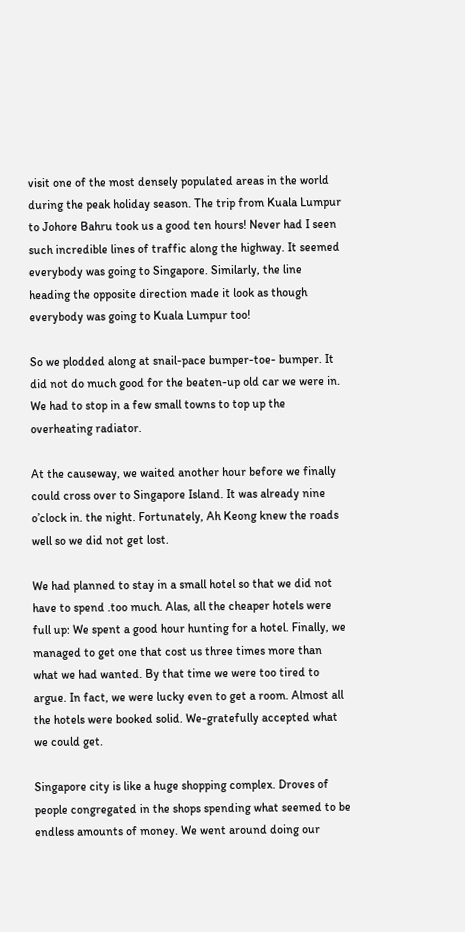visit one of the most densely populated areas in the world during the peak holiday season. The trip from Kuala Lumpur to Johore Bahru took us a good ten hours! Never had I seen such incredible lines of traffic along the highway. It seemed everybody was going to Singapore. Similarly, the line heading the opposite direction made it look as though everybody was going to Kuala Lumpur too!

So we plodded along at snail-pace bumper-toe- bumper. It did not do much good for the beaten-up old car we were in. We had to stop in a few small towns to top up the overheating radiator.

At the causeway, we waited another hour before we finally could cross over to Singapore Island. It was already nine o’clock in. the night. Fortunately, Ah Keong knew the roads well so we did not get lost.

We had planned to stay in a small hotel so that we did not have to spend .too much. Alas, all the cheaper hotels were full up: We spent a good hour hunting for a hotel. Finally, we managed to get one that cost us three times more than what we had wanted. By that time we were too tired to argue. In fact, we were lucky even to get a room. Almost all the hotels were booked solid. We-gratefully accepted what we could get.

Singapore city is like a huge shopping complex. Droves of people congregated in the shops spending what seemed to be endless amounts of money. We went around doing our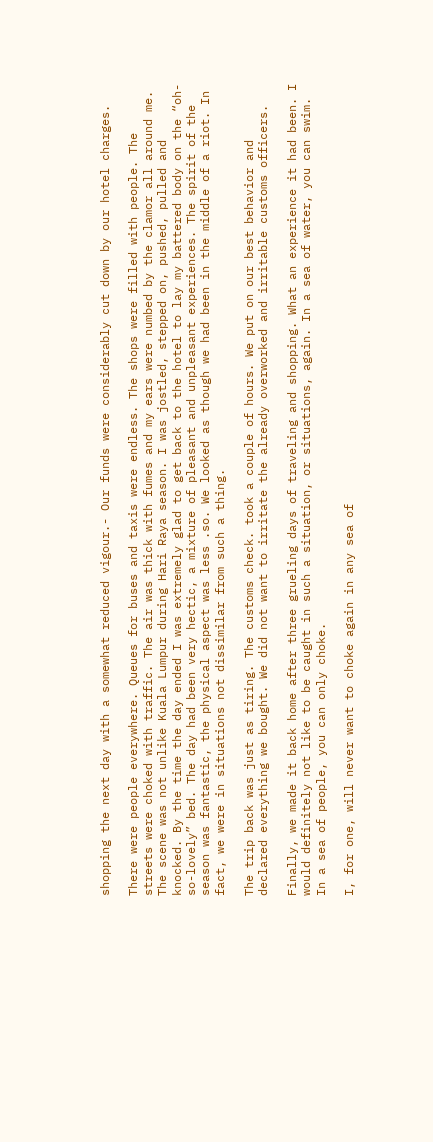shopping the next day with a somewhat reduced vigour.- Our funds were considerably cut down by our hotel charges.

There were people everywhere. Queues for buses and taxis were endless. The shops were filled with people. The streets were choked with traffic. The air was thick with fumes and my ears were numbed by the clamor all around me. The scene was not unlike Kuala Lumpur during Hari Raya season. I was jostled, stepped on, pushed, pulled and knocked. By the time the day ended I was extremely glad to get back to the hotel to lay my battered body on the “oh-so-lovely” bed. The day had been very hectic, a mixture of pleasant and unpleasant experiences. The spirit of the season was fantastic, the physical aspect was less .so. We looked as though we had been in the middle of a riot. In fact, we were in situations not dissimilar from such a thing.

The trip back was just as tiring. The customs check. took a couple of hours. We put on our best behavior and declared everything we bought. We did not want to irritate the already overworked and irritable customs officers.

Finally, we made it back home after three grueling days of traveling and shopping. What an experience it had been. I would definitely not like to be caught in such a situation, or situations, again. In a sea of water, you can swim. In a sea of people, you can only choke.

I, for one, will never want to choke again in any sea of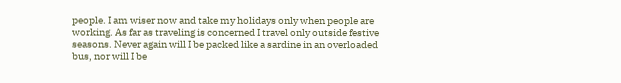people. I am wiser now and take my holidays only when people are working. As far as traveling is concerned I travel only outside festive seasons. Never again will I be packed like a sardine in an overloaded bus, nor will I be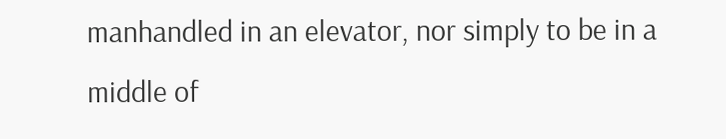manhandled in an elevator, nor simply to be in a middle of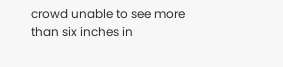crowd unable to see more than six inches in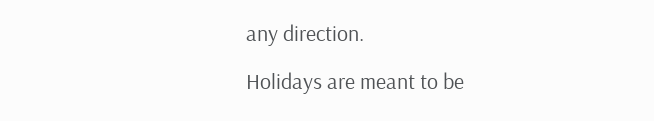any direction.

Holidays are meant to be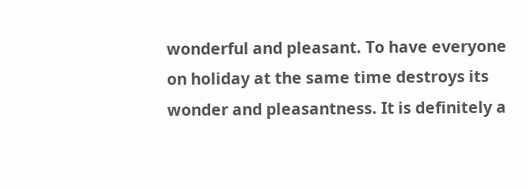wonderful and pleasant. To have everyone on holiday at the same time destroys its wonder and pleasantness. It is definitely a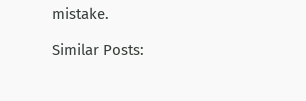mistake.

Similar Posts: